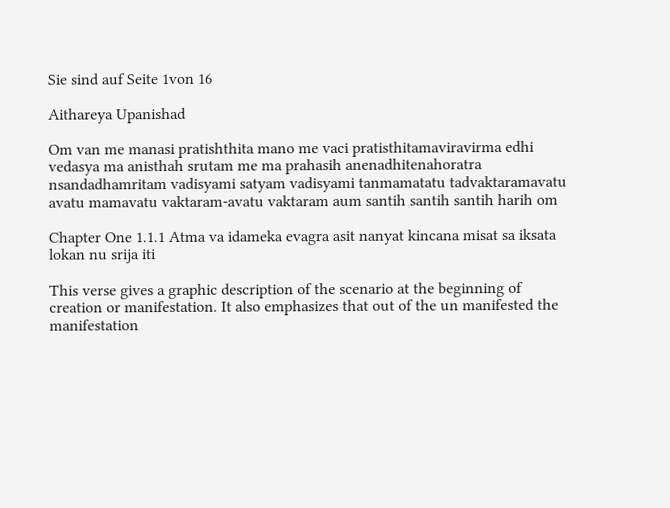Sie sind auf Seite 1von 16

Aithareya Upanishad

Om van me manasi pratishthita mano me vaci pratisthitamaviravirma edhi vedasya ma anisthah srutam me ma prahasih anenadhitenahoratra nsandadhamritam vadisyami satyam vadisyami tanmamatatu tadvaktaramavatu avatu mamavatu vaktaram-avatu vaktaram aum santih santih santih harih om

Chapter One 1.1.1 Atma va idameka evagra asit nanyat kincana misat sa iksata lokan nu srija iti

This verse gives a graphic description of the scenario at the beginning of creation or manifestation. It also emphasizes that out of the un manifested the manifestation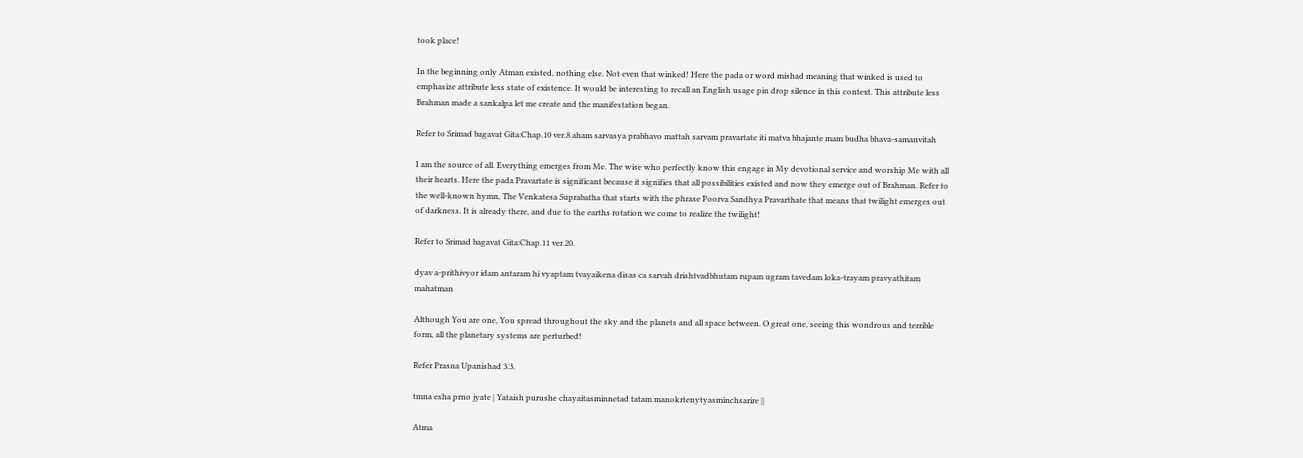took place!

In the beginning only Atman existed, nothing else. Not even that winked! Here the pada or word mishad meaning that winked is used to emphasize attribute less state of existence. It would be interesting to recall an English usage pin drop silence in this context. This attribute less Brahman made a sankalpa let me create and the manifestation began.

Refer to Srimad bagavat Gita:Chap.10 ver.8 aham sarvasya prabhavo mattah sarvam pravartate iti matva bhajante mam budha bhava-samanvitah

I am the source of all. Everything emerges from Me. The wise who perfectly know this engage in My devotional service and worship Me with all their hearts. Here the pada Pravartate is significant because it signifies that all possibilities existed and now they emerge out of Brahman. Refer to the well-known hymn, The Venkatesa Suprabatha that starts with the phrase Poorva Sandhya Pravarthate that means that twilight emerges out of darkness. It is already there, and due to the earths rotation we come to realize the twilight!

Refer to Srimad bagavat Gita:Chap.11 ver.20.

dyav a-prithivyor idam antaram hi vyaptam tvayaikena disas ca sarvah drishtvadbhutam rupam ugram tavedam loka-trayam pravyathitam mahatman

Although You are one, You spread throughout the sky and the planets and all space between. O great one, seeing this wondrous and terrible form, all the planetary systems are perturbed!

Refer Prasna Upanishad 3.3.

tmna esha prno jyate | Yataish purushe chayaitasminnetad tatam manokrtenytyasminchsarire ||

Atma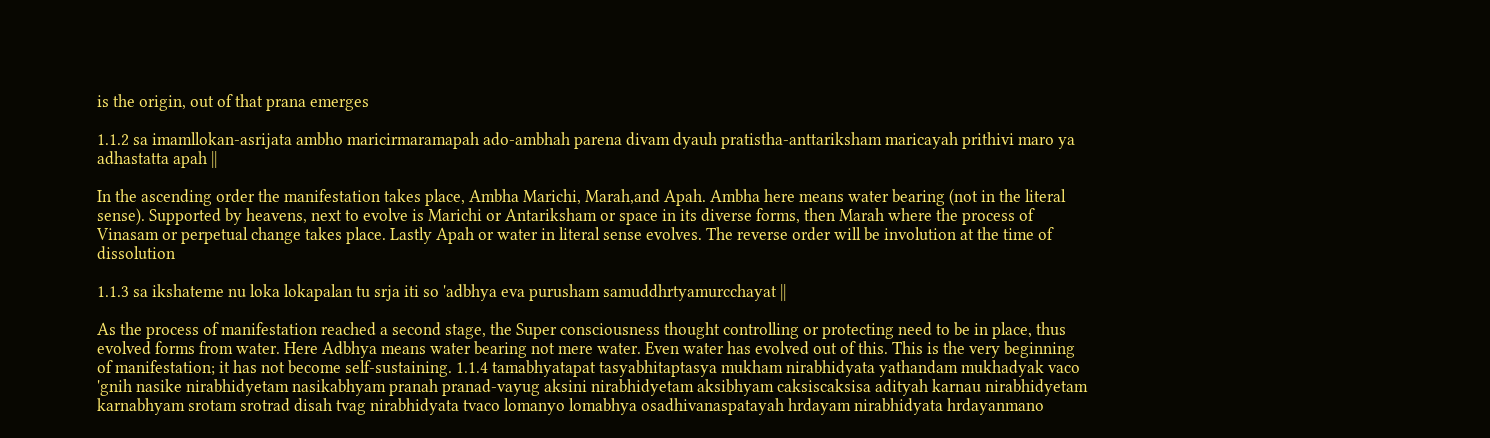is the origin, out of that prana emerges

1.1.2 sa imamllokan-asrijata ambho maricirmaramapah ado-ambhah parena divam dyauh pratistha-anttariksham maricayah prithivi maro ya adhastatta apah ||

In the ascending order the manifestation takes place, Ambha Marichi, Marah,and Apah. Ambha here means water bearing (not in the literal sense). Supported by heavens, next to evolve is Marichi or Antariksham or space in its diverse forms, then Marah where the process of Vinasam or perpetual change takes place. Lastly Apah or water in literal sense evolves. The reverse order will be involution at the time of dissolution

1.1.3 sa ikshateme nu loka lokapalan tu srja iti so 'adbhya eva purusham samuddhrtyamurcchayat ||

As the process of manifestation reached a second stage, the Super consciousness thought controlling or protecting need to be in place, thus evolved forms from water. Here Adbhya means water bearing not mere water. Even water has evolved out of this. This is the very beginning of manifestation; it has not become self-sustaining. 1.1.4 tamabhyatapat tasyabhitaptasya mukham nirabhidyata yathandam mukhadyak vaco 'gnih nasike nirabhidyetam nasikabhyam pranah pranad-vayug aksini nirabhidyetam aksibhyam caksiscaksisa adityah karnau nirabhidyetam karnabhyam srotam srotrad disah tvag nirabhidyata tvaco lomanyo lomabhya osadhivanaspatayah hrdayam nirabhidyata hrdayanmano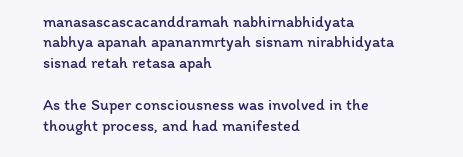manasascascacanddramah nabhirnabhidyata nabhya apanah apananmrtyah sisnam nirabhidyata sisnad retah retasa apah

As the Super consciousness was involved in the thought process, and had manifested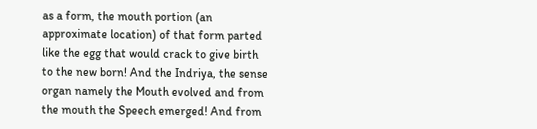as a form, the mouth portion (an approximate location) of that form parted like the egg that would crack to give birth to the new born! And the Indriya, the sense organ namely the Mouth evolved and from the mouth the Speech emerged! And from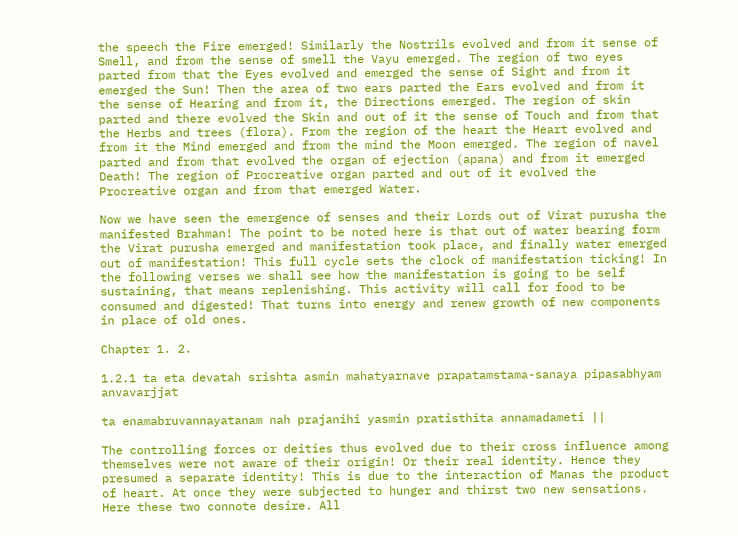the speech the Fire emerged! Similarly the Nostrils evolved and from it sense of Smell, and from the sense of smell the Vayu emerged. The region of two eyes parted from that the Eyes evolved and emerged the sense of Sight and from it emerged the Sun! Then the area of two ears parted the Ears evolved and from it the sense of Hearing and from it, the Directions emerged. The region of skin parted and there evolved the Skin and out of it the sense of Touch and from that the Herbs and trees (flora). From the region of the heart the Heart evolved and from it the Mind emerged and from the mind the Moon emerged. The region of navel parted and from that evolved the organ of ejection (apana) and from it emerged Death! The region of Procreative organ parted and out of it evolved the Procreative organ and from that emerged Water.

Now we have seen the emergence of senses and their Lords out of Virat purusha the manifested Brahman! The point to be noted here is that out of water bearing form the Virat purusha emerged and manifestation took place, and finally water emerged out of manifestation! This full cycle sets the clock of manifestation ticking! In the following verses we shall see how the manifestation is going to be self sustaining, that means replenishing. This activity will call for food to be consumed and digested! That turns into energy and renew growth of new components in place of old ones.

Chapter 1. 2.

1.2.1 ta eta devatah srishta asmin mahatyarnave prapatamstama-sanaya pipasabhyam anvavarjjat

ta enamabruvannayatanam nah prajanihi yasmin pratisthita annamadameti ||

The controlling forces or deities thus evolved due to their cross influence among themselves were not aware of their origin! Or their real identity. Hence they presumed a separate identity! This is due to the interaction of Manas the product of heart. At once they were subjected to hunger and thirst two new sensations. Here these two connote desire. All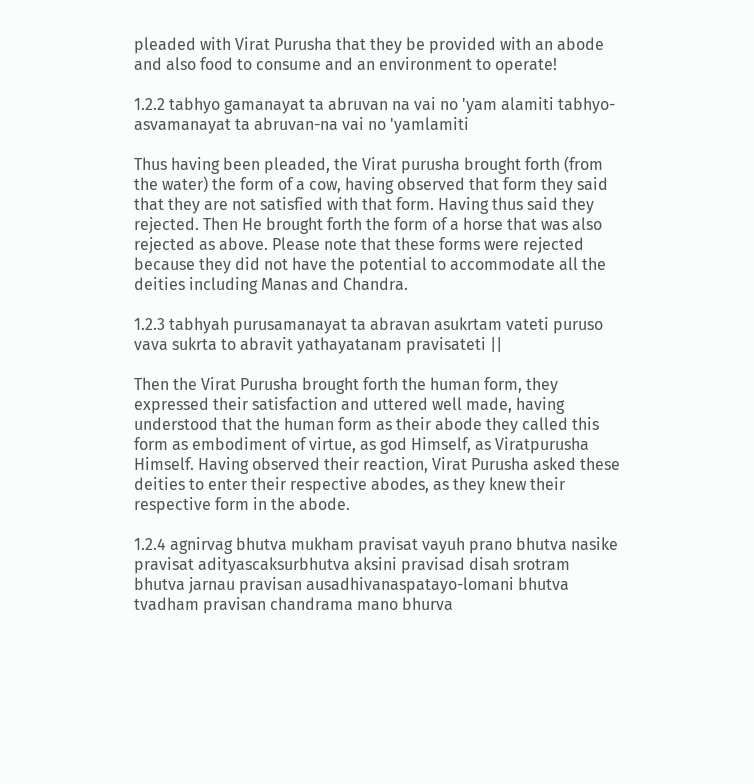pleaded with Virat Purusha that they be provided with an abode and also food to consume and an environment to operate!

1.2.2 tabhyo gamanayat ta abruvan na vai no 'yam alamiti tabhyo-asvamanayat ta abruvan-na vai no 'yamlamiti

Thus having been pleaded, the Virat purusha brought forth (from the water) the form of a cow, having observed that form they said that they are not satisfied with that form. Having thus said they rejected. Then He brought forth the form of a horse that was also rejected as above. Please note that these forms were rejected because they did not have the potential to accommodate all the deities including Manas and Chandra.

1.2.3 tabhyah purusamanayat ta abravan asukrtam vateti puruso vava sukrta to abravit yathayatanam pravisateti ||

Then the Virat Purusha brought forth the human form, they expressed their satisfaction and uttered well made, having understood that the human form as their abode they called this form as embodiment of virtue, as god Himself, as Viratpurusha Himself. Having observed their reaction, Virat Purusha asked these deities to enter their respective abodes, as they knew their respective form in the abode.

1.2.4 agnirvag bhutva mukham pravisat vayuh prano bhutva nasike pravisat adityascaksurbhutva aksini pravisad disah srotram bhutva jarnau pravisan ausadhivanaspatayo-lomani bhutva tvadham pravisan chandrama mano bhurva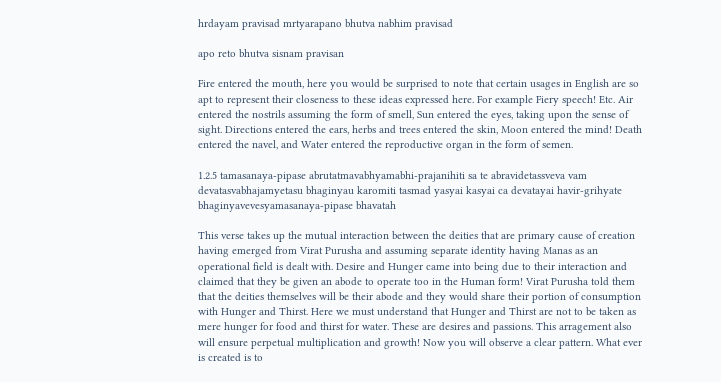hrdayam pravisad mrtyarapano bhutva nabhim pravisad

apo reto bhutva sisnam pravisan

Fire entered the mouth, here you would be surprised to note that certain usages in English are so apt to represent their closeness to these ideas expressed here. For example Fiery speech! Etc. Air entered the nostrils assuming the form of smell, Sun entered the eyes, taking upon the sense of sight. Directions entered the ears, herbs and trees entered the skin, Moon entered the mind! Death entered the navel, and Water entered the reproductive organ in the form of semen.

1.2.5 tamasanaya-pipase abrutatmavabhyamabhi-prajanihiti sa te abravidetassveva vam devatasvabhajamyetasu bhaginyau karomiti tasmad yasyai kasyai ca devatayai havir-grihyate bhaginyavevesyamasanaya-pipase bhavatah

This verse takes up the mutual interaction between the deities that are primary cause of creation having emerged from Virat Purusha and assuming separate identity having Manas as an operational field is dealt with. Desire and Hunger came into being due to their interaction and claimed that they be given an abode to operate too in the Human form! Virat Purusha told them that the deities themselves will be their abode and they would share their portion of consumption with Hunger and Thirst. Here we must understand that Hunger and Thirst are not to be taken as mere hunger for food and thirst for water. These are desires and passions. This arragement also will ensure perpetual multiplication and growth! Now you will observe a clear pattern. What ever is created is to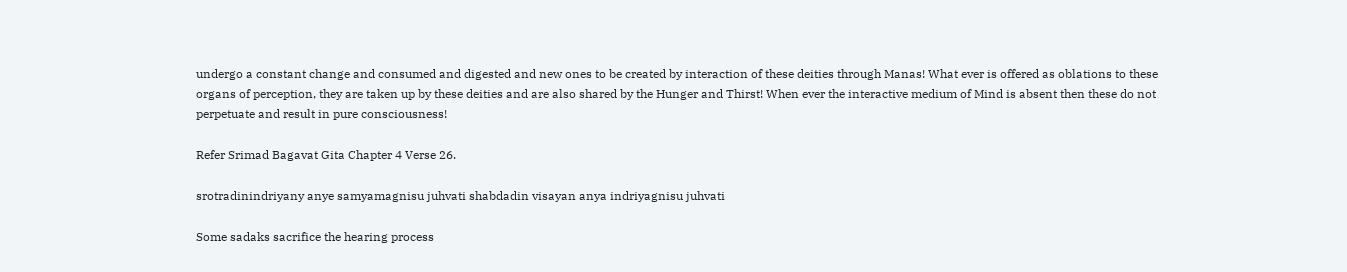undergo a constant change and consumed and digested and new ones to be created by interaction of these deities through Manas! What ever is offered as oblations to these organs of perception, they are taken up by these deities and are also shared by the Hunger and Thirst! When ever the interactive medium of Mind is absent then these do not perpetuate and result in pure consciousness!

Refer Srimad Bagavat Gita Chapter 4 Verse 26.

srotradinindriyany anye samyamagnisu juhvati shabdadin visayan anya indriyagnisu juhvati

Some sadaks sacrifice the hearing process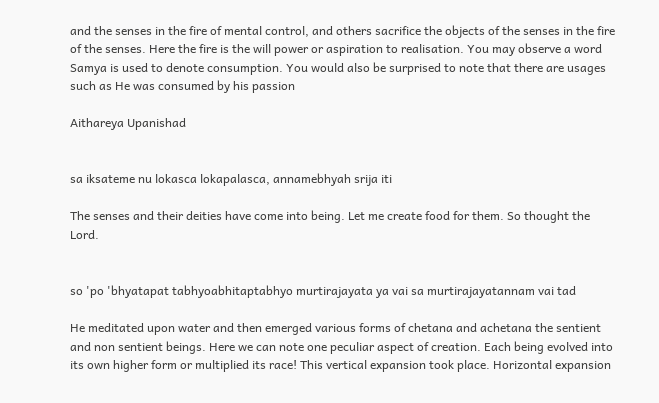and the senses in the fire of mental control, and others sacrifice the objects of the senses in the fire of the senses. Here the fire is the will power or aspiration to realisation. You may observe a word Samya is used to denote consumption. You would also be surprised to note that there are usages such as He was consumed by his passion

Aithareya Upanishad


sa iksateme nu lokasca lokapalasca, annamebhyah srija iti

The senses and their deities have come into being. Let me create food for them. So thought the Lord.


so 'po 'bhyatapat tabhyoabhitaptabhyo murtirajayata ya vai sa murtirajayatannam vai tad

He meditated upon water and then emerged various forms of chetana and achetana the sentient and non sentient beings. Here we can note one peculiar aspect of creation. Each being evolved into its own higher form or multiplied its race! This vertical expansion took place. Horizontal expansion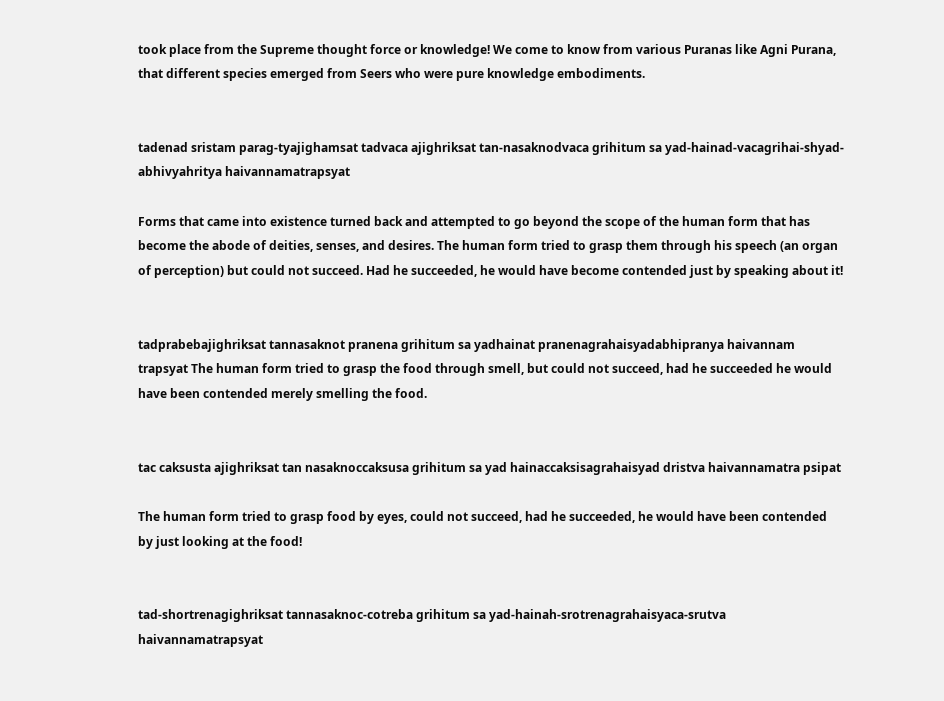took place from the Supreme thought force or knowledge! We come to know from various Puranas like Agni Purana, that different species emerged from Seers who were pure knowledge embodiments.


tadenad sristam parag-tyajighamsat tadvaca ajighriksat tan-nasaknodvaca grihitum sa yad-hainad-vacagrihai-shyad-abhivyahritya haivannamatrapsyat

Forms that came into existence turned back and attempted to go beyond the scope of the human form that has become the abode of deities, senses, and desires. The human form tried to grasp them through his speech (an organ of perception) but could not succeed. Had he succeeded, he would have become contended just by speaking about it!


tadprabebajighriksat tannasaknot pranena grihitum sa yadhainat pranenagrahaisyadabhipranya haivannam trapsyat The human form tried to grasp the food through smell, but could not succeed, had he succeeded he would have been contended merely smelling the food.


tac caksusta ajighriksat tan nasaknoccaksusa grihitum sa yad hainaccaksisagrahaisyad dristva haivannamatra psipat

The human form tried to grasp food by eyes, could not succeed, had he succeeded, he would have been contended by just looking at the food!


tad-shortrenagighriksat tannasaknoc-cotreba grihitum sa yad-hainah-srotrenagrahaisyaca-srutva haivannamatrapsyat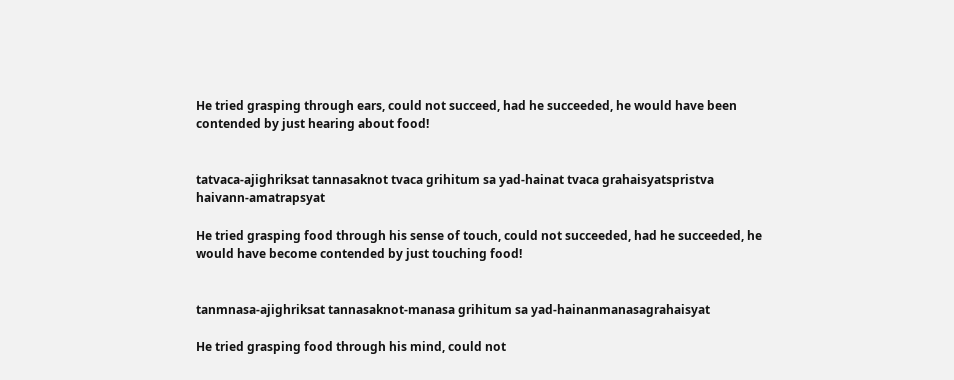He tried grasping through ears, could not succeed, had he succeeded, he would have been contended by just hearing about food!


tatvaca-ajighriksat tannasaknot tvaca grihitum sa yad-hainat tvaca grahaisyatspristva haivann-amatrapsyat

He tried grasping food through his sense of touch, could not succeeded, had he succeeded, he would have become contended by just touching food!


tanmnasa-ajighriksat tannasaknot-manasa grihitum sa yad-hainanmanasagrahaisyat

He tried grasping food through his mind, could not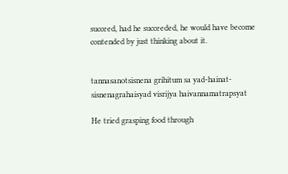succeed, had he succeeded, he would have become contended by just thinking about it.


tannasanotsisnena grihitum sa yad-hainat-sisnenagrahaisyad visrijya haivannamatrapsyat

He tried grasping food through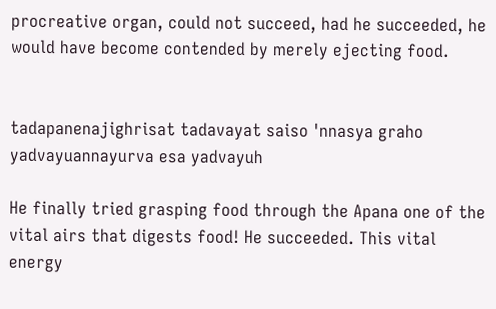procreative organ, could not succeed, had he succeeded, he would have become contended by merely ejecting food.


tadapanenajighrisat tadavayat saiso 'nnasya graho yadvayuannayurva esa yadvayuh

He finally tried grasping food through the Apana one of the vital airs that digests food! He succeeded. This vital energy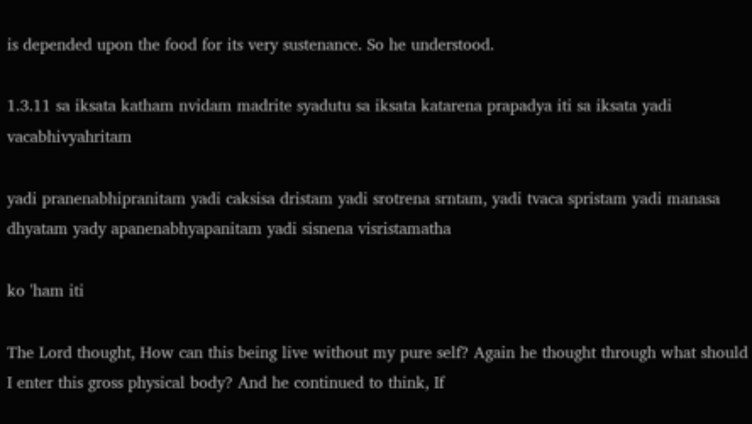is depended upon the food for its very sustenance. So he understood.

1.3.11 sa iksata katham nvidam madrite syadutu sa iksata katarena prapadya iti sa iksata yadi vacabhivyahritam

yadi pranenabhipranitam yadi caksisa dristam yadi srotrena srntam, yadi tvaca spristam yadi manasa dhyatam yady apanenabhyapanitam yadi sisnena visristamatha

ko 'ham iti

The Lord thought, How can this being live without my pure self? Again he thought through what should I enter this gross physical body? And he continued to think, If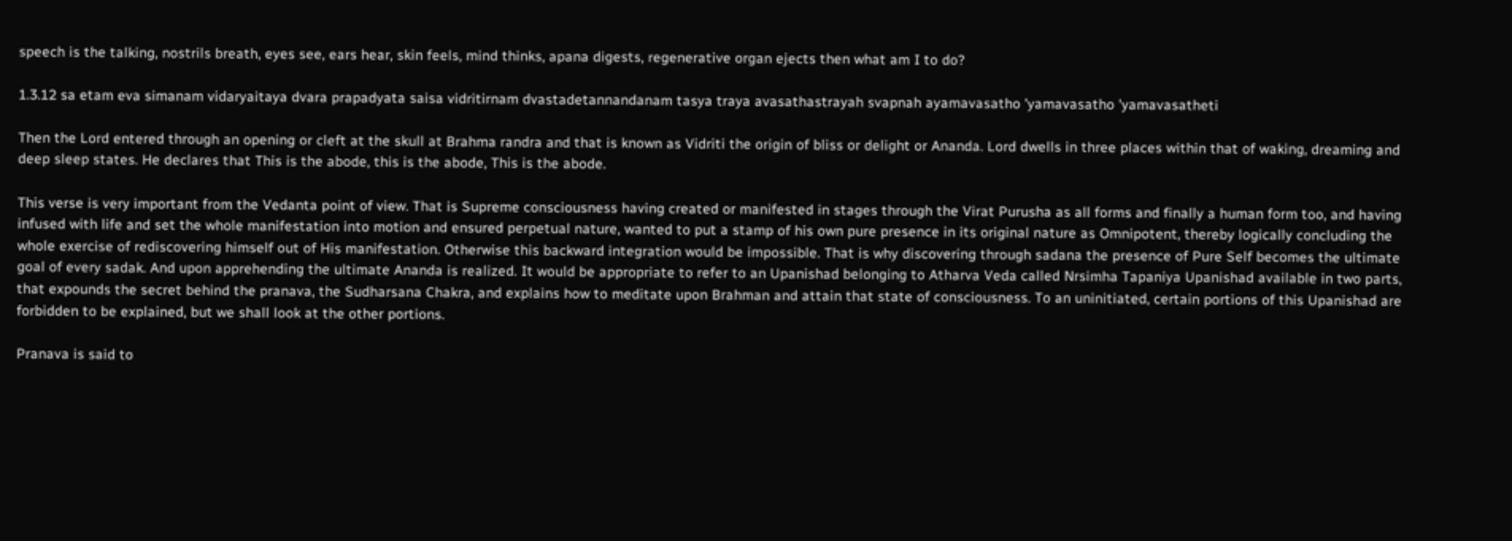speech is the talking, nostrils breath, eyes see, ears hear, skin feels, mind thinks, apana digests, regenerative organ ejects then what am I to do?

1.3.12 sa etam eva simanam vidaryaitaya dvara prapadyata saisa vidritirnam dvastadetannandanam tasya traya avasathastrayah svapnah ayamavasatho 'yamavasatho 'yamavasatheti

Then the Lord entered through an opening or cleft at the skull at Brahma randra and that is known as Vidriti the origin of bliss or delight or Ananda. Lord dwells in three places within that of waking, dreaming and deep sleep states. He declares that This is the abode, this is the abode, This is the abode.

This verse is very important from the Vedanta point of view. That is Supreme consciousness having created or manifested in stages through the Virat Purusha as all forms and finally a human form too, and having infused with life and set the whole manifestation into motion and ensured perpetual nature, wanted to put a stamp of his own pure presence in its original nature as Omnipotent, thereby logically concluding the whole exercise of rediscovering himself out of His manifestation. Otherwise this backward integration would be impossible. That is why discovering through sadana the presence of Pure Self becomes the ultimate goal of every sadak. And upon apprehending the ultimate Ananda is realized. It would be appropriate to refer to an Upanishad belonging to Atharva Veda called Nrsimha Tapaniya Upanishad available in two parts, that expounds the secret behind the pranava, the Sudharsana Chakra, and explains how to meditate upon Brahman and attain that state of consciousness. To an uninitiated, certain portions of this Upanishad are forbidden to be explained, but we shall look at the other portions.

Pranava is said to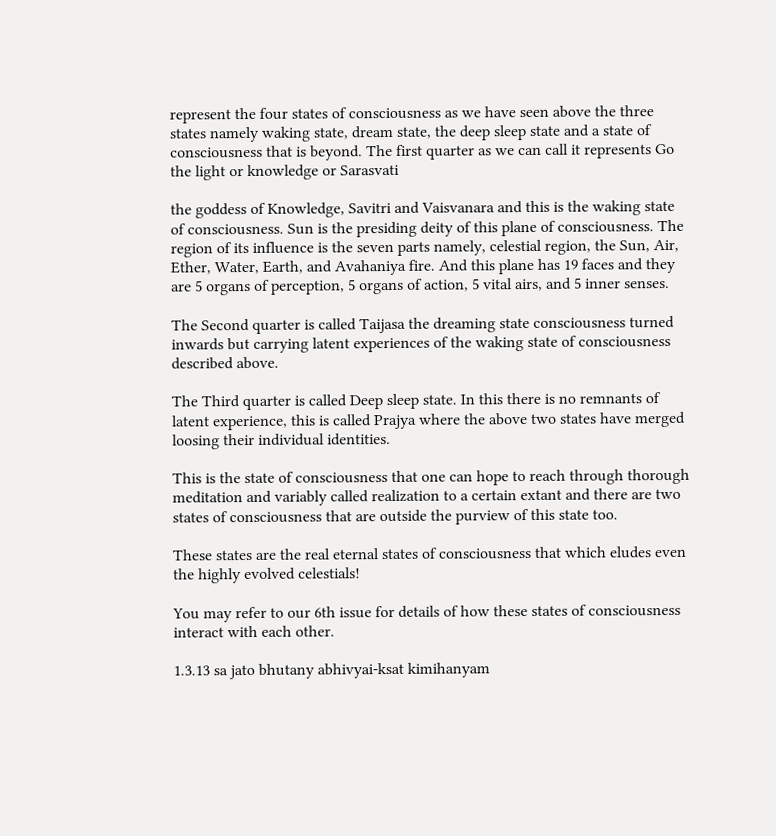represent the four states of consciousness as we have seen above the three states namely waking state, dream state, the deep sleep state and a state of consciousness that is beyond. The first quarter as we can call it represents Go the light or knowledge or Sarasvati

the goddess of Knowledge, Savitri and Vaisvanara and this is the waking state of consciousness. Sun is the presiding deity of this plane of consciousness. The region of its influence is the seven parts namely, celestial region, the Sun, Air, Ether, Water, Earth, and Avahaniya fire. And this plane has 19 faces and they are 5 organs of perception, 5 organs of action, 5 vital airs, and 5 inner senses.

The Second quarter is called Taijasa the dreaming state consciousness turned inwards but carrying latent experiences of the waking state of consciousness described above.

The Third quarter is called Deep sleep state. In this there is no remnants of latent experience, this is called Prajya where the above two states have merged loosing their individual identities.

This is the state of consciousness that one can hope to reach through thorough meditation and variably called realization to a certain extant and there are two states of consciousness that are outside the purview of this state too.

These states are the real eternal states of consciousness that which eludes even the highly evolved celestials!

You may refer to our 6th issue for details of how these states of consciousness interact with each other.

1.3.13 sa jato bhutany abhivyai-ksat kimihanyam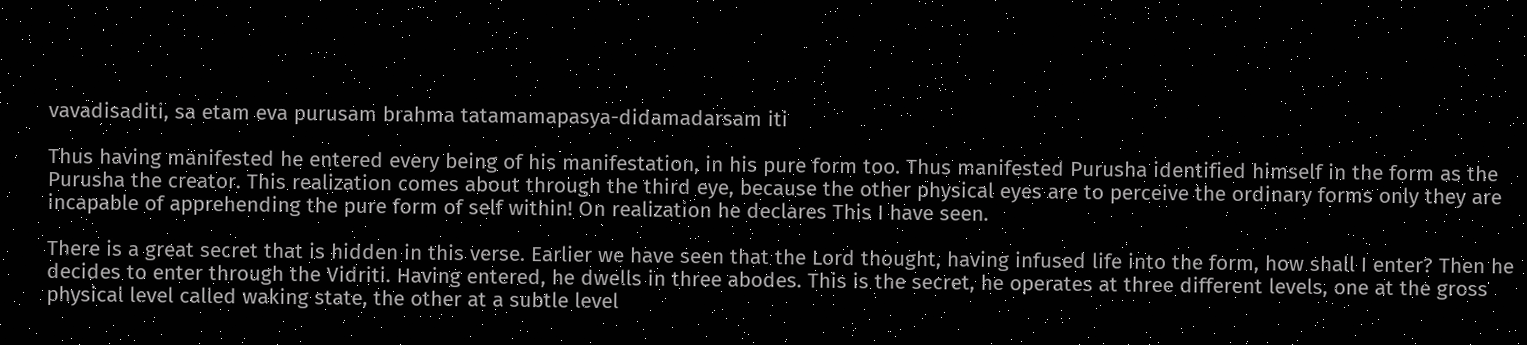vavadisaditi, sa etam eva purusam brahma tatamamapasya-didamadarsam iti

Thus having manifested he entered every being of his manifestation, in his pure form too. Thus manifested Purusha identified himself in the form as the Purusha the creator. This realization comes about through the third eye, because the other physical eyes are to perceive the ordinary forms only they are incapable of apprehending the pure form of self within! On realization he declares This I have seen.

There is a great secret that is hidden in this verse. Earlier we have seen that the Lord thought, having infused life into the form, how shall I enter? Then he decides to enter through the Vidriti. Having entered, he dwells in three abodes. This is the secret, he operates at three different levels, one at the gross physical level called waking state, the other at a subtle level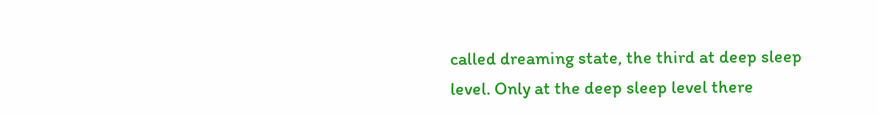called dreaming state, the third at deep sleep level. Only at the deep sleep level there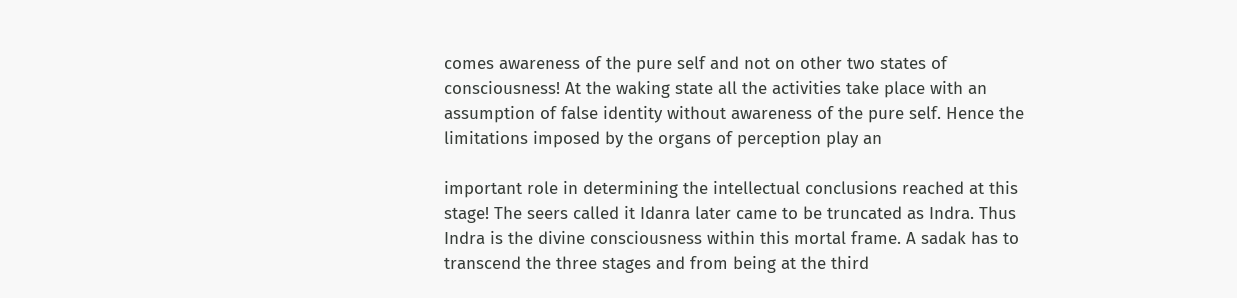comes awareness of the pure self and not on other two states of consciousness! At the waking state all the activities take place with an assumption of false identity without awareness of the pure self. Hence the limitations imposed by the organs of perception play an

important role in determining the intellectual conclusions reached at this stage! The seers called it Idanra later came to be truncated as Indra. Thus Indra is the divine consciousness within this mortal frame. A sadak has to transcend the three stages and from being at the third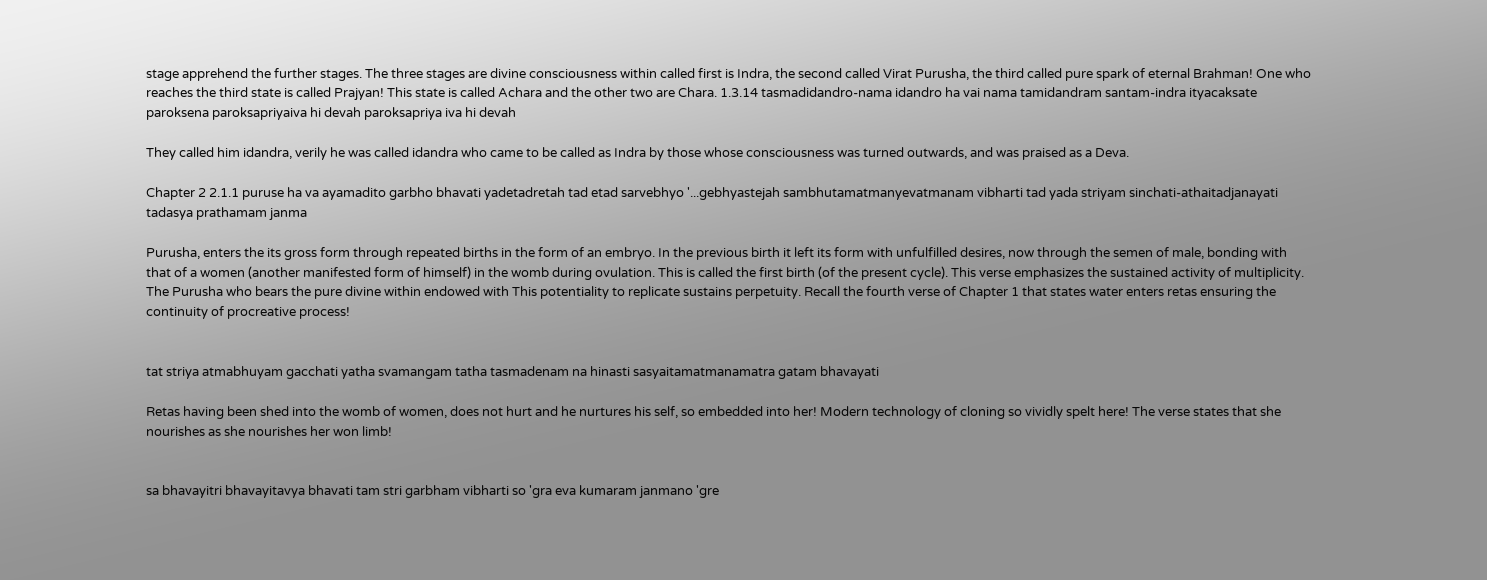stage apprehend the further stages. The three stages are divine consciousness within called first is Indra, the second called Virat Purusha, the third called pure spark of eternal Brahman! One who reaches the third state is called Prajyan! This state is called Achara and the other two are Chara. 1.3.14 tasmadidandro-nama idandro ha vai nama tamidandram santam-indra ityacaksate paroksena paroksapriyaiva hi devah paroksapriya iva hi devah

They called him idandra, verily he was called idandra who came to be called as Indra by those whose consciousness was turned outwards, and was praised as a Deva.

Chapter 2 2.1.1 puruse ha va ayamadito garbho bhavati yadetadretah tad etad sarvebhyo '...gebhyastejah sambhutamatmanyevatmanam vibharti tad yada striyam sinchati-athaitadjanayati tadasya prathamam janma

Purusha, enters the its gross form through repeated births in the form of an embryo. In the previous birth it left its form with unfulfilled desires, now through the semen of male, bonding with that of a women (another manifested form of himself) in the womb during ovulation. This is called the first birth (of the present cycle). This verse emphasizes the sustained activity of multiplicity. The Purusha who bears the pure divine within endowed with This potentiality to replicate sustains perpetuity. Recall the fourth verse of Chapter 1 that states water enters retas ensuring the continuity of procreative process!


tat striya atmabhuyam gacchati yatha svamangam tatha tasmadenam na hinasti sasyaitamatmanamatra gatam bhavayati

Retas having been shed into the womb of women, does not hurt and he nurtures his self, so embedded into her! Modern technology of cloning so vividly spelt here! The verse states that she nourishes as she nourishes her won limb!


sa bhavayitri bhavayitavya bhavati tam stri garbham vibharti so 'gra eva kumaram janmano 'gre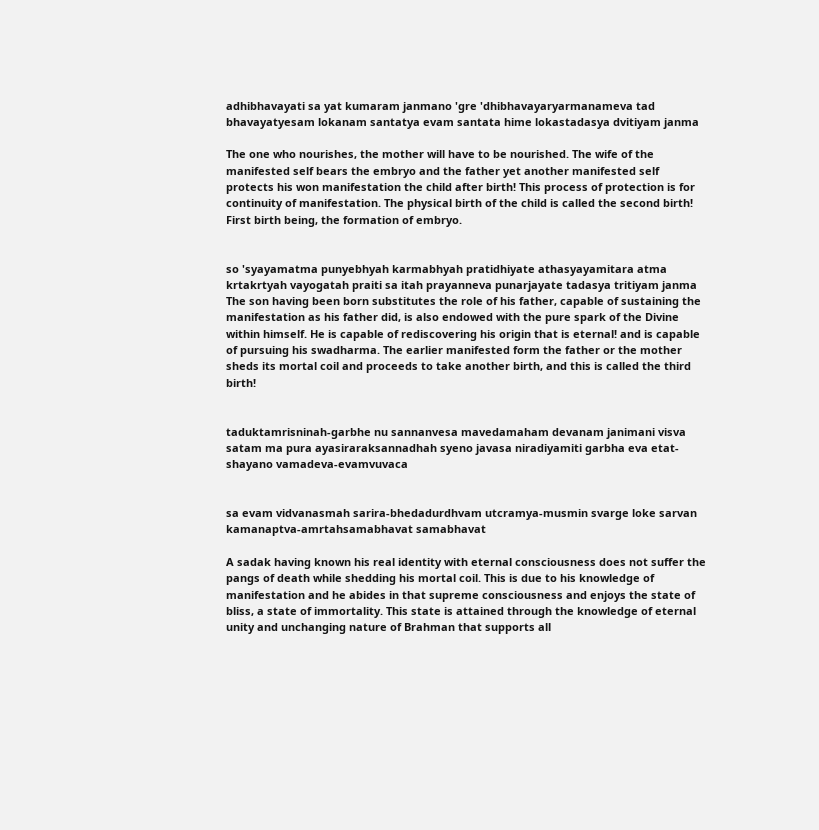adhibhavayati sa yat kumaram janmano 'gre 'dhibhavayaryarmanameva tad bhavayatyesam lokanam santatya evam santata hime lokastadasya dvitiyam janma

The one who nourishes, the mother will have to be nourished. The wife of the manifested self bears the embryo and the father yet another manifested self protects his won manifestation the child after birth! This process of protection is for continuity of manifestation. The physical birth of the child is called the second birth! First birth being, the formation of embryo.


so 'syayamatma punyebhyah karmabhyah pratidhiyate athasyayamitara atma krtakrtyah vayogatah praiti sa itah prayanneva punarjayate tadasya tritiyam janma The son having been born substitutes the role of his father, capable of sustaining the manifestation as his father did, is also endowed with the pure spark of the Divine within himself. He is capable of rediscovering his origin that is eternal! and is capable of pursuing his swadharma. The earlier manifested form the father or the mother sheds its mortal coil and proceeds to take another birth, and this is called the third birth!


taduktamrisninah-garbhe nu sannanvesa mavedamaham devanam janimani visva satam ma pura ayasiraraksannadhah syeno javasa niradiyamiti garbha eva etat-shayano vamadeva-evamvuvaca


sa evam vidvanasmah sarira-bhedadurdhvam utcramya-musmin svarge loke sarvan kamanaptva-amrtahsamabhavat samabhavat

A sadak having known his real identity with eternal consciousness does not suffer the pangs of death while shedding his mortal coil. This is due to his knowledge of manifestation and he abides in that supreme consciousness and enjoys the state of bliss, a state of immortality. This state is attained through the knowledge of eternal unity and unchanging nature of Brahman that supports all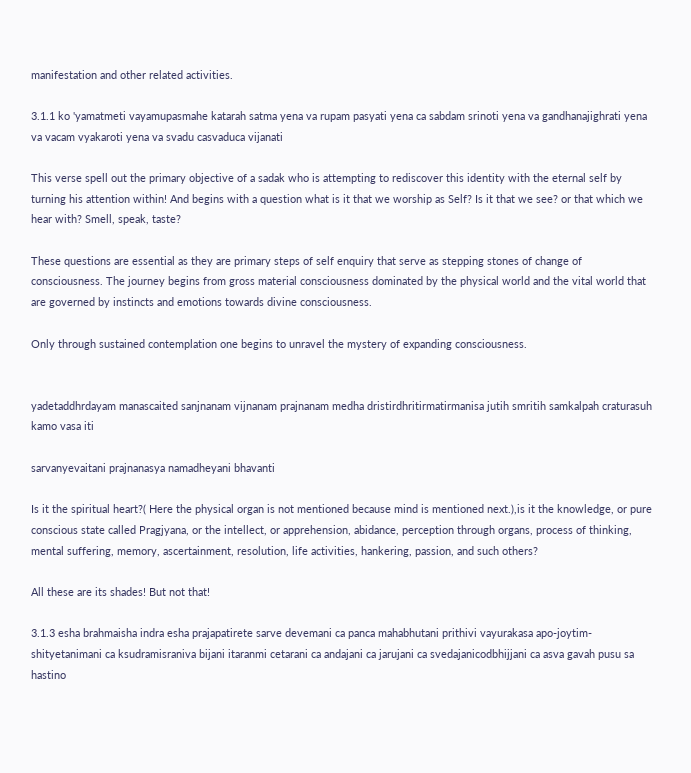manifestation and other related activities.

3.1.1 ko 'yamatmeti vayamupasmahe katarah satma yena va rupam pasyati yena ca sabdam srinoti yena va gandhanajighrati yena va vacam vyakaroti yena va svadu casvaduca vijanati

This verse spell out the primary objective of a sadak who is attempting to rediscover this identity with the eternal self by turning his attention within! And begins with a question what is it that we worship as Self? Is it that we see? or that which we hear with? Smell, speak, taste?

These questions are essential as they are primary steps of self enquiry that serve as stepping stones of change of consciousness. The journey begins from gross material consciousness dominated by the physical world and the vital world that are governed by instincts and emotions towards divine consciousness.

Only through sustained contemplation one begins to unravel the mystery of expanding consciousness.


yadetaddhrdayam manascaited sanjnanam vijnanam prajnanam medha dristirdhritirmatirmanisa jutih smritih samkalpah craturasuh kamo vasa iti

sarvanyevaitani prajnanasya namadheyani bhavanti

Is it the spiritual heart?( Here the physical organ is not mentioned because mind is mentioned next.),is it the knowledge, or pure conscious state called Pragjyana, or the intellect, or apprehension, abidance, perception through organs, process of thinking, mental suffering, memory, ascertainment, resolution, life activities, hankering, passion, and such others?

All these are its shades! But not that!

3.1.3 esha brahmaisha indra esha prajapatirete sarve devemani ca panca mahabhutani prithivi vayurakasa apo-joytim-shityetanimani ca ksudramisraniva bijani itaranmi cetarani ca andajani ca jarujani ca svedajanicodbhijjani ca asva gavah pusu sa hastino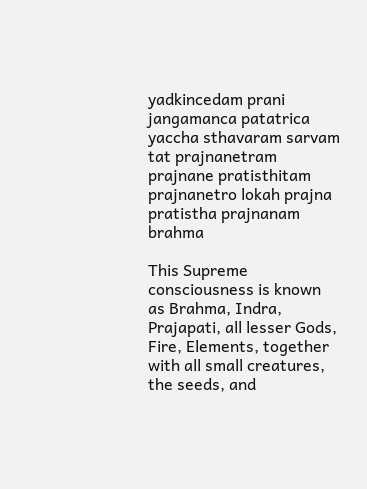yadkincedam prani jangamanca patatrica yaccha sthavaram sarvam tat prajnanetram prajnane pratisthitam prajnanetro lokah prajna pratistha prajnanam brahma

This Supreme consciousness is known as Brahma, Indra, Prajapati, all lesser Gods, Fire, Elements, together with all small creatures, the seeds, and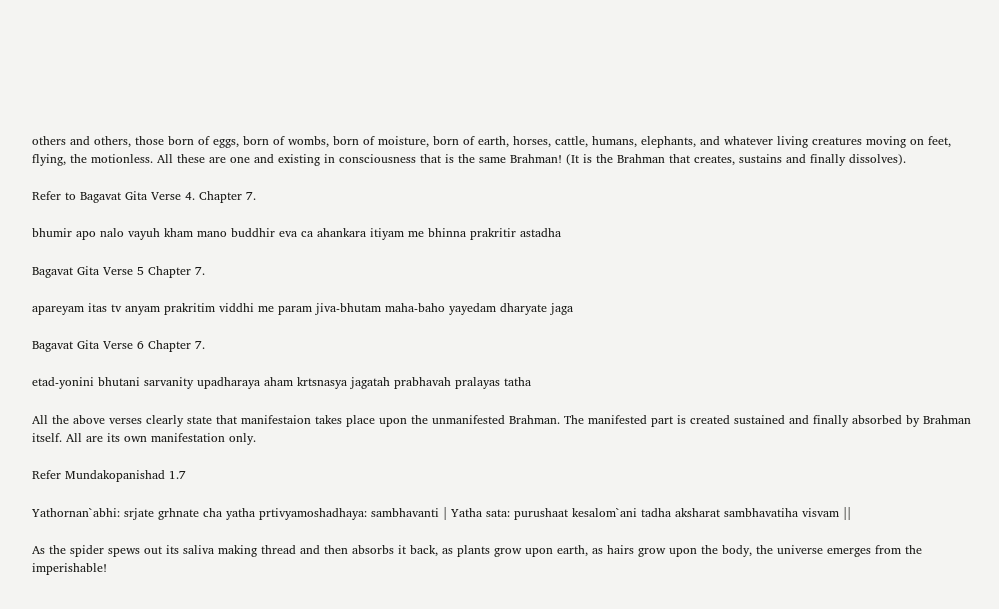others and others, those born of eggs, born of wombs, born of moisture, born of earth, horses, cattle, humans, elephants, and whatever living creatures moving on feet, flying, the motionless. All these are one and existing in consciousness that is the same Brahman! (It is the Brahman that creates, sustains and finally dissolves).

Refer to Bagavat Gita Verse 4. Chapter 7.

bhumir apo nalo vayuh kham mano buddhir eva ca ahankara itiyam me bhinna prakritir astadha

Bagavat Gita Verse 5 Chapter 7.

apareyam itas tv anyam prakritim viddhi me param jiva-bhutam maha-baho yayedam dharyate jaga

Bagavat Gita Verse 6 Chapter 7.

etad-yonini bhutani sarvanity upadharaya aham krtsnasya jagatah prabhavah pralayas tatha

All the above verses clearly state that manifestaion takes place upon the unmanifested Brahman. The manifested part is created sustained and finally absorbed by Brahman itself. All are its own manifestation only.

Refer Mundakopanishad 1.7

Yathornan`abhi: srjate grhnate cha yatha prtivyamoshadhaya: sambhavanti | Yatha sata: purushaat kesalom`ani tadha aksharat sambhavatiha visvam ||

As the spider spews out its saliva making thread and then absorbs it back, as plants grow upon earth, as hairs grow upon the body, the universe emerges from the imperishable!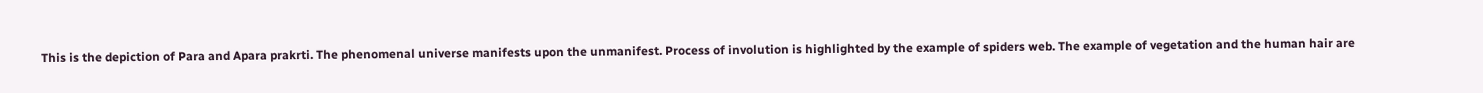This is the depiction of Para and Apara prakrti. The phenomenal universe manifests upon the unmanifest. Process of involution is highlighted by the example of spiders web. The example of vegetation and the human hair are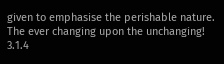given to emphasise the perishable nature. The ever changing upon the unchanging! 3.1.4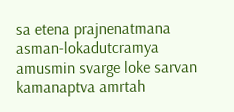sa etena prajnenatmana asman-lokadutcramya amusmin svarge loke sarvan kamanaptva amrtah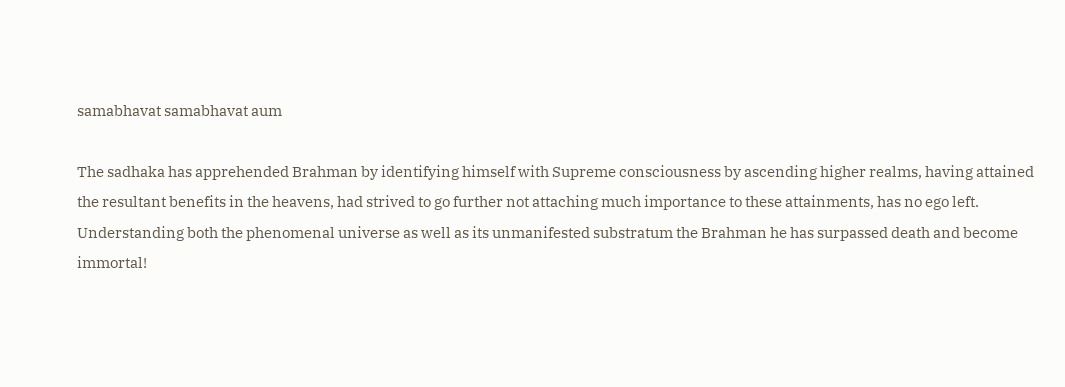samabhavat samabhavat aum

The sadhaka has apprehended Brahman by identifying himself with Supreme consciousness by ascending higher realms, having attained the resultant benefits in the heavens, had strived to go further not attaching much importance to these attainments, has no ego left. Understanding both the phenomenal universe as well as its unmanifested substratum the Brahman he has surpassed death and become immortal!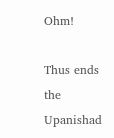Ohm!

Thus ends the Upanishad